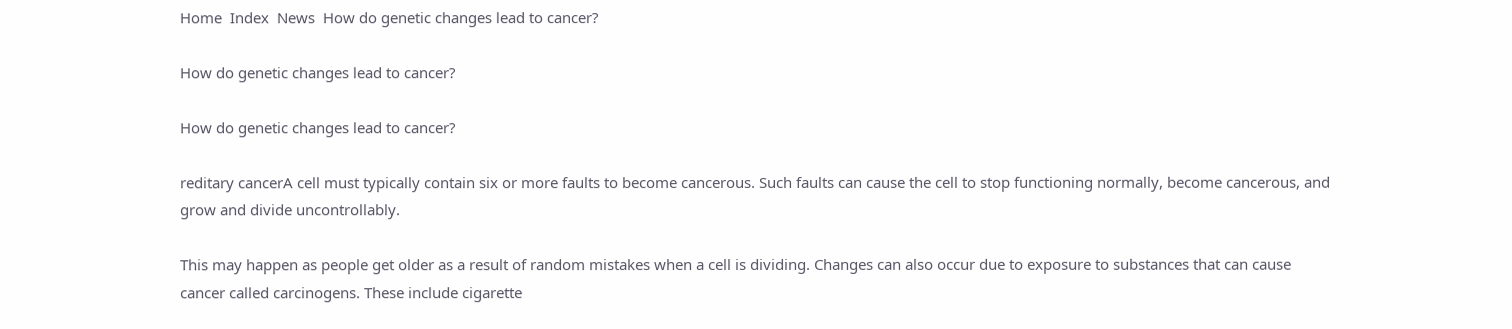Home  Index  News  How do genetic changes lead to cancer?

How do genetic changes lead to cancer?

How do genetic changes lead to cancer?

reditary cancerA cell must typically contain six or more faults to become cancerous. Such faults can cause the cell to stop functioning normally, become cancerous, and grow and divide uncontrollably.

This may happen as people get older as a result of random mistakes when a cell is dividing. Changes can also occur due to exposure to substances that can cause cancer called carcinogens. These include cigarette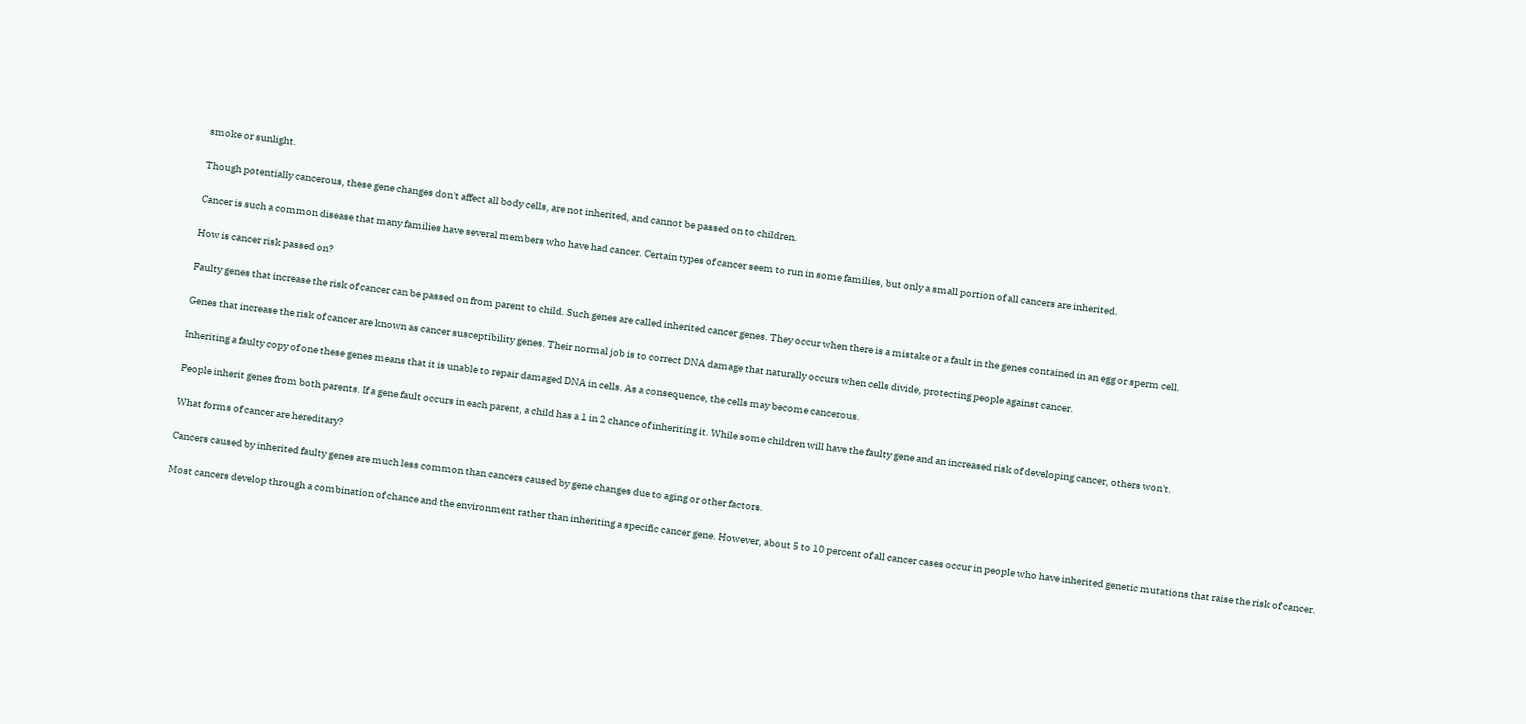smoke or sunlight.

Though potentially cancerous, these gene changes don't affect all body cells, are not inherited, and cannot be passed on to children.

Cancer is such a common disease that many families have several members who have had cancer. Certain types of cancer seem to run in some families, but only a small portion of all cancers are inherited.

How is cancer risk passed on?

Faulty genes that increase the risk of cancer can be passed on from parent to child. Such genes are called inherited cancer genes. They occur when there is a mistake or a fault in the genes contained in an egg or sperm cell.

Genes that increase the risk of cancer are known as cancer susceptibility genes. Their normal job is to correct DNA damage that naturally occurs when cells divide, protecting people against cancer.

Inheriting a faulty copy of one these genes means that it is unable to repair damaged DNA in cells. As a consequence, the cells may become cancerous.

People inherit genes from both parents. If a gene fault occurs in each parent, a child has a 1 in 2 chance of inheriting it. While some children will have the faulty gene and an increased risk of developing cancer, others won't.

What forms of cancer are hereditary?

Cancers caused by inherited faulty genes are much less common than cancers caused by gene changes due to aging or other factors.

Most cancers develop through a combination of chance and the environment rather than inheriting a specific cancer gene. However, about 5 to 10 percent of all cancer cases occur in people who have inherited genetic mutations that raise the risk of cancer.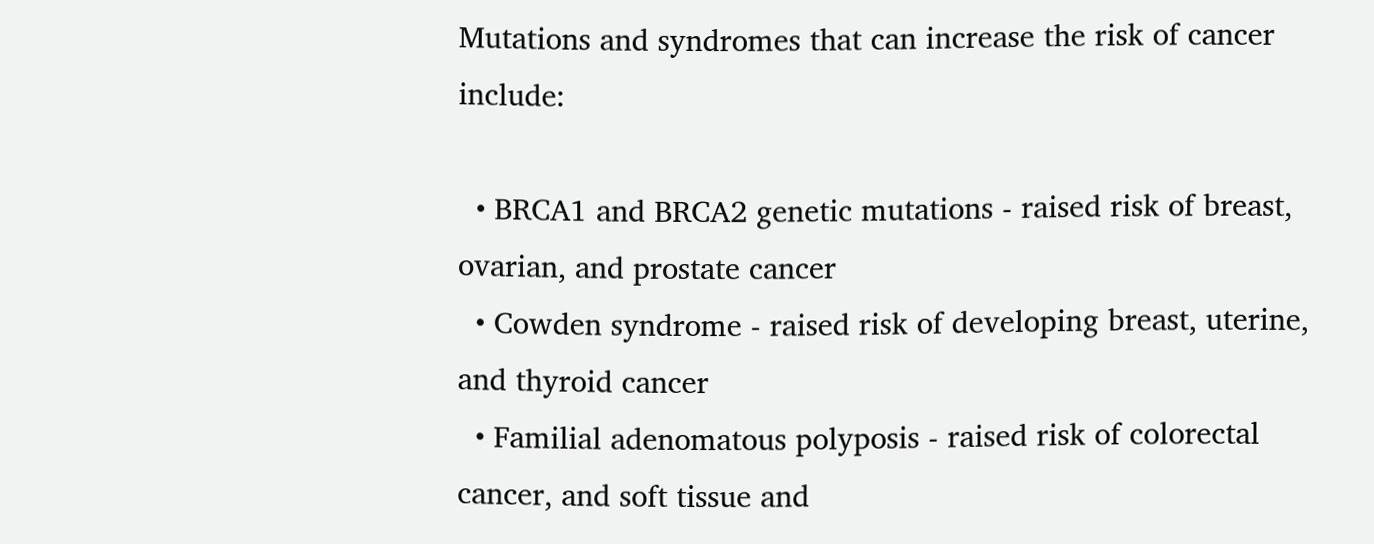Mutations and syndromes that can increase the risk of cancer include:

  • BRCA1 and BRCA2 genetic mutations - raised risk of breast, ovarian, and prostate cancer
  • Cowden syndrome - raised risk of developing breast, uterine, and thyroid cancer
  • Familial adenomatous polyposis - raised risk of colorectal cancer, and soft tissue and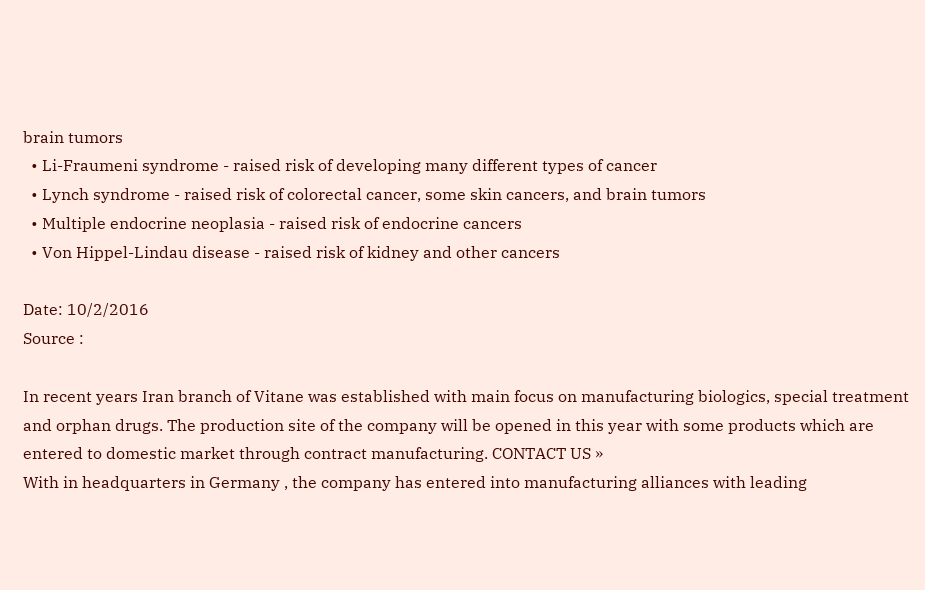brain tumors
  • Li-Fraumeni syndrome - raised risk of developing many different types of cancer
  • Lynch syndrome - raised risk of colorectal cancer, some skin cancers, and brain tumors
  • Multiple endocrine neoplasia - raised risk of endocrine cancers
  • Von Hippel-Lindau disease - raised risk of kidney and other cancers

Date: 10/2/2016
Source :

In recent years Iran branch of Vitane was established with main focus on manufacturing biologics, special treatment and orphan drugs. The production site of the company will be opened in this year with some products which are entered to domestic market through contract manufacturing. CONTACT US »
With in headquarters in Germany , the company has entered into manufacturing alliances with leading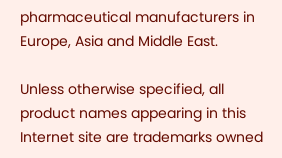pharmaceutical manufacturers in  Europe, Asia and Middle East.

Unless otherwise specified, all product names appearing in this Internet site are trademarks owned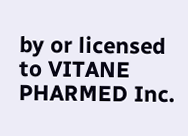by or licensed to VITANE PHARMED Inc.